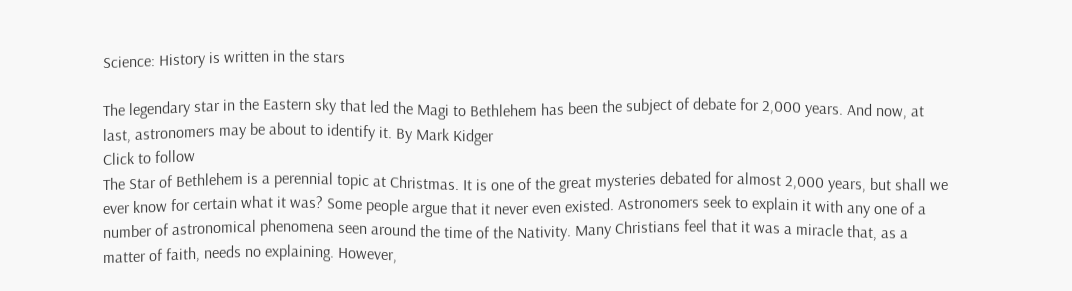Science: History is written in the stars

The legendary star in the Eastern sky that led the Magi to Bethlehem has been the subject of debate for 2,000 years. And now, at last, astronomers may be about to identify it. By Mark Kidger
Click to follow
The Star of Bethlehem is a perennial topic at Christmas. It is one of the great mysteries debated for almost 2,000 years, but shall we ever know for certain what it was? Some people argue that it never even existed. Astronomers seek to explain it with any one of a number of astronomical phenomena seen around the time of the Nativity. Many Christians feel that it was a miracle that, as a matter of faith, needs no explaining. However,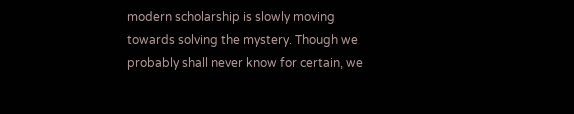modern scholarship is slowly moving towards solving the mystery. Though we probably shall never know for certain, we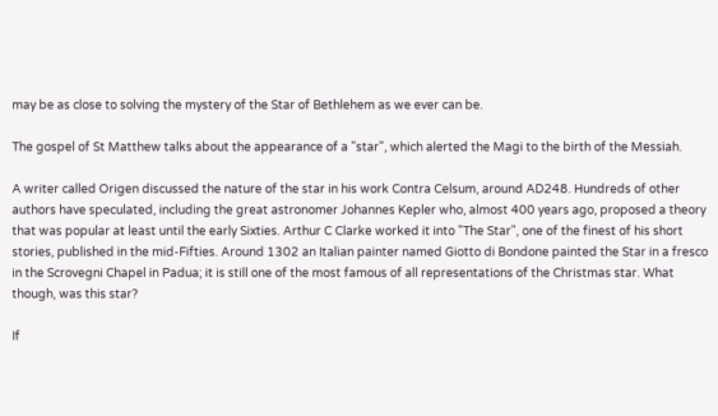may be as close to solving the mystery of the Star of Bethlehem as we ever can be.

The gospel of St Matthew talks about the appearance of a "star", which alerted the Magi to the birth of the Messiah.

A writer called Origen discussed the nature of the star in his work Contra Celsum, around AD248. Hundreds of other authors have speculated, including the great astronomer Johannes Kepler who, almost 400 years ago, proposed a theory that was popular at least until the early Sixties. Arthur C Clarke worked it into "The Star", one of the finest of his short stories, published in the mid-Fifties. Around 1302 an Italian painter named Giotto di Bondone painted the Star in a fresco in the Scrovegni Chapel in Padua; it is still one of the most famous of all representations of the Christmas star. What though, was this star?

If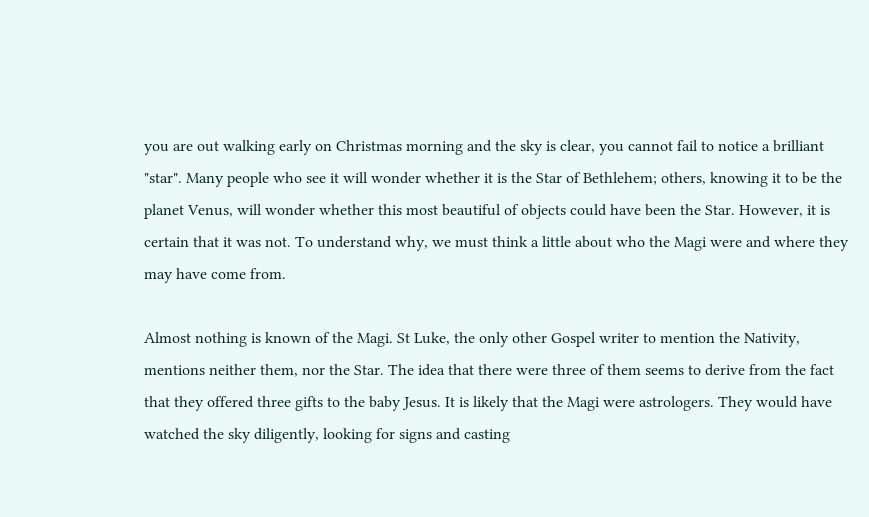you are out walking early on Christmas morning and the sky is clear, you cannot fail to notice a brilliant "star". Many people who see it will wonder whether it is the Star of Bethlehem; others, knowing it to be the planet Venus, will wonder whether this most beautiful of objects could have been the Star. However, it is certain that it was not. To understand why, we must think a little about who the Magi were and where they may have come from.

Almost nothing is known of the Magi. St Luke, the only other Gospel writer to mention the Nativity, mentions neither them, nor the Star. The idea that there were three of them seems to derive from the fact that they offered three gifts to the baby Jesus. It is likely that the Magi were astrologers. They would have watched the sky diligently, looking for signs and casting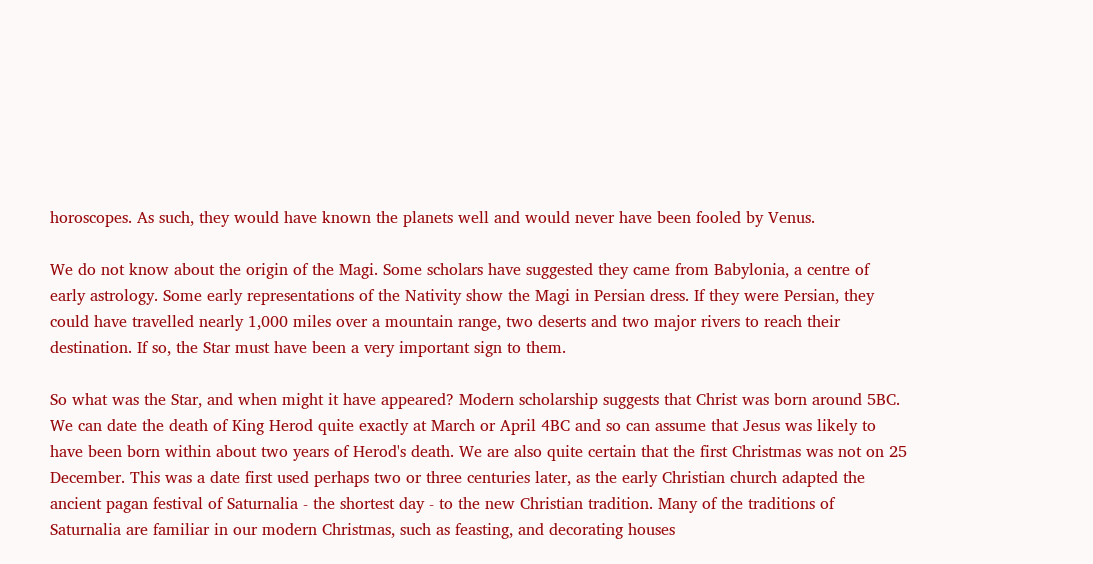horoscopes. As such, they would have known the planets well and would never have been fooled by Venus.

We do not know about the origin of the Magi. Some scholars have suggested they came from Babylonia, a centre of early astrology. Some early representations of the Nativity show the Magi in Persian dress. If they were Persian, they could have travelled nearly 1,000 miles over a mountain range, two deserts and two major rivers to reach their destination. If so, the Star must have been a very important sign to them.

So what was the Star, and when might it have appeared? Modern scholarship suggests that Christ was born around 5BC. We can date the death of King Herod quite exactly at March or April 4BC and so can assume that Jesus was likely to have been born within about two years of Herod's death. We are also quite certain that the first Christmas was not on 25 December. This was a date first used perhaps two or three centuries later, as the early Christian church adapted the ancient pagan festival of Saturnalia - the shortest day - to the new Christian tradition. Many of the traditions of Saturnalia are familiar in our modern Christmas, such as feasting, and decorating houses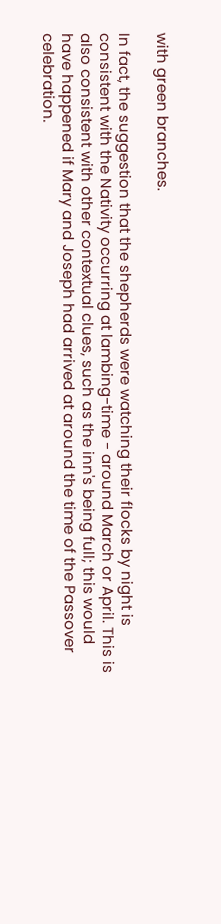with green branches.

In fact, the suggestion that the shepherds were watching their flocks by night is consistent with the Nativity occurring at lambing-time - around March or April. This is also consistent with other contextual clues, such as the inn's being full; this would have happened if Mary and Joseph had arrived at around the time of the Passover celebration.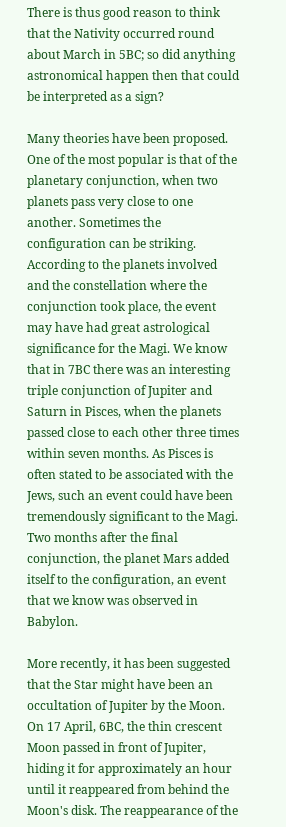There is thus good reason to think that the Nativity occurred round about March in 5BC; so did anything astronomical happen then that could be interpreted as a sign?

Many theories have been proposed. One of the most popular is that of the planetary conjunction, when two planets pass very close to one another. Sometimes the configuration can be striking. According to the planets involved and the constellation where the conjunction took place, the event may have had great astrological significance for the Magi. We know that in 7BC there was an interesting triple conjunction of Jupiter and Saturn in Pisces, when the planets passed close to each other three times within seven months. As Pisces is often stated to be associated with the Jews, such an event could have been tremendously significant to the Magi. Two months after the final conjunction, the planet Mars added itself to the configuration, an event that we know was observed in Babylon.

More recently, it has been suggested that the Star might have been an occultation of Jupiter by the Moon. On 17 April, 6BC, the thin crescent Moon passed in front of Jupiter, hiding it for approximately an hour until it reappeared from behind the Moon's disk. The reappearance of the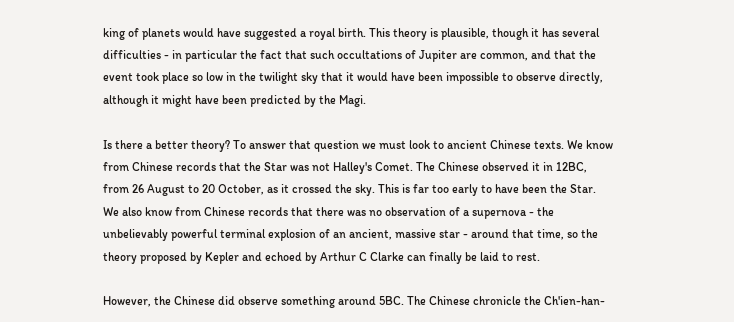king of planets would have suggested a royal birth. This theory is plausible, though it has several difficulties - in particular the fact that such occultations of Jupiter are common, and that the event took place so low in the twilight sky that it would have been impossible to observe directly, although it might have been predicted by the Magi.

Is there a better theory? To answer that question we must look to ancient Chinese texts. We know from Chinese records that the Star was not Halley's Comet. The Chinese observed it in 12BC, from 26 August to 20 October, as it crossed the sky. This is far too early to have been the Star. We also know from Chinese records that there was no observation of a supernova - the unbelievably powerful terminal explosion of an ancient, massive star - around that time, so the theory proposed by Kepler and echoed by Arthur C Clarke can finally be laid to rest.

However, the Chinese did observe something around 5BC. The Chinese chronicle the Ch'ien-han-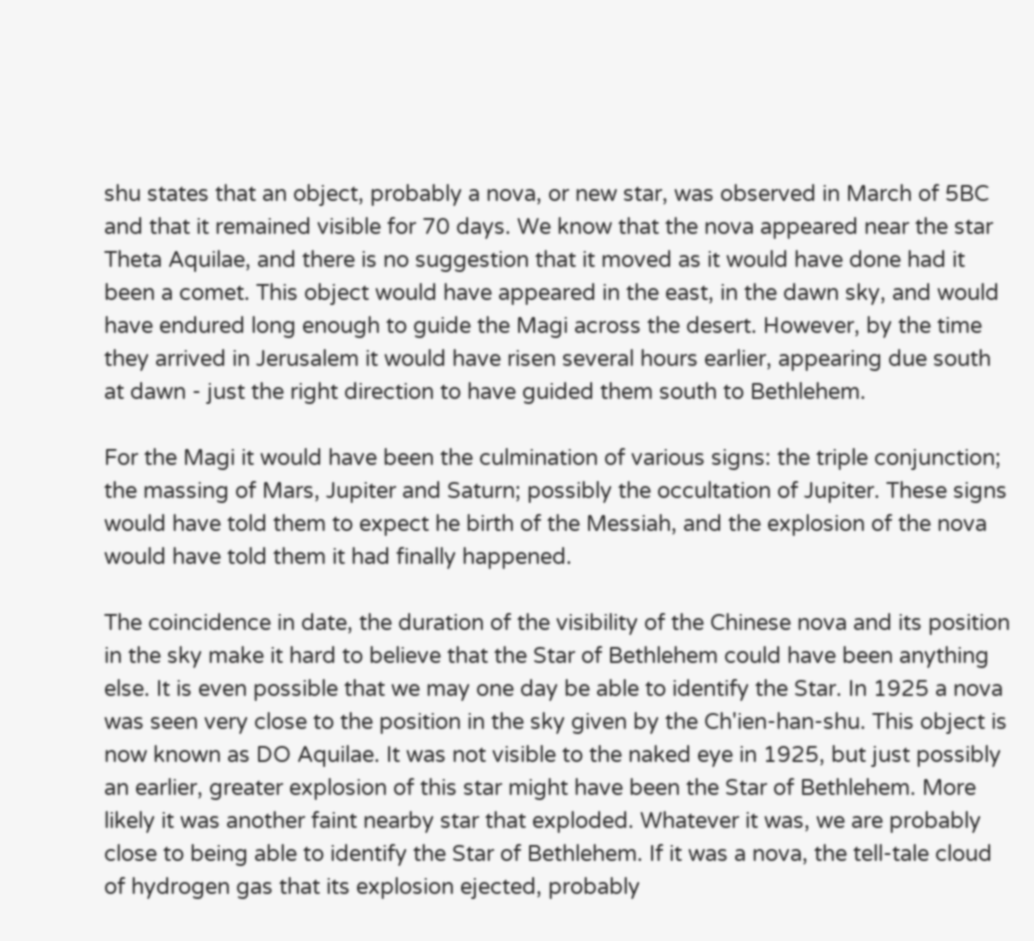shu states that an object, probably a nova, or new star, was observed in March of 5BC and that it remained visible for 70 days. We know that the nova appeared near the star Theta Aquilae, and there is no suggestion that it moved as it would have done had it been a comet. This object would have appeared in the east, in the dawn sky, and would have endured long enough to guide the Magi across the desert. However, by the time they arrived in Jerusalem it would have risen several hours earlier, appearing due south at dawn - just the right direction to have guided them south to Bethlehem.

For the Magi it would have been the culmination of various signs: the triple conjunction; the massing of Mars, Jupiter and Saturn; possibly the occultation of Jupiter. These signs would have told them to expect he birth of the Messiah, and the explosion of the nova would have told them it had finally happened.

The coincidence in date, the duration of the visibility of the Chinese nova and its position in the sky make it hard to believe that the Star of Bethlehem could have been anything else. It is even possible that we may one day be able to identify the Star. In 1925 a nova was seen very close to the position in the sky given by the Ch'ien-han-shu. This object is now known as DO Aquilae. It was not visible to the naked eye in 1925, but just possibly an earlier, greater explosion of this star might have been the Star of Bethlehem. More likely it was another faint nearby star that exploded. Whatever it was, we are probably close to being able to identify the Star of Bethlehem. If it was a nova, the tell-tale cloud of hydrogen gas that its explosion ejected, probably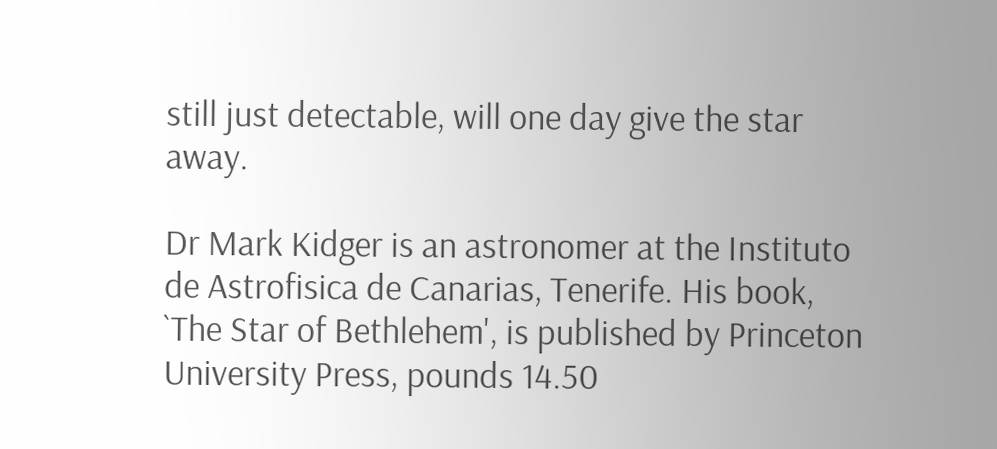still just detectable, will one day give the star away.

Dr Mark Kidger is an astronomer at the Instituto de Astrofisica de Canarias, Tenerife. His book, `The Star of Bethlehem', is published by Princeton University Press, pounds 14.50